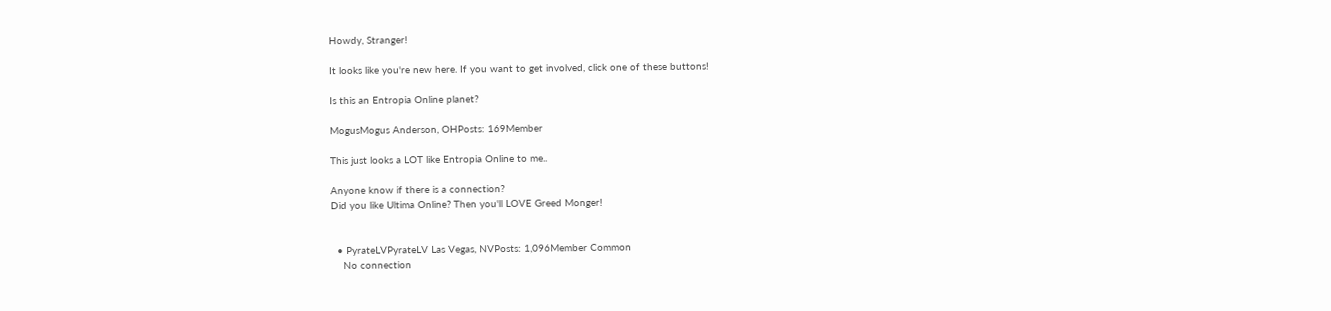Howdy, Stranger!

It looks like you're new here. If you want to get involved, click one of these buttons!

Is this an Entropia Online planet?

MogusMogus Anderson, OHPosts: 169Member

This just looks a LOT like Entropia Online to me..

Anyone know if there is a connection?
Did you like Ultima Online? Then you'll LOVE Greed Monger!


  • PyrateLVPyrateLV Las Vegas, NVPosts: 1,096Member Common
    No connection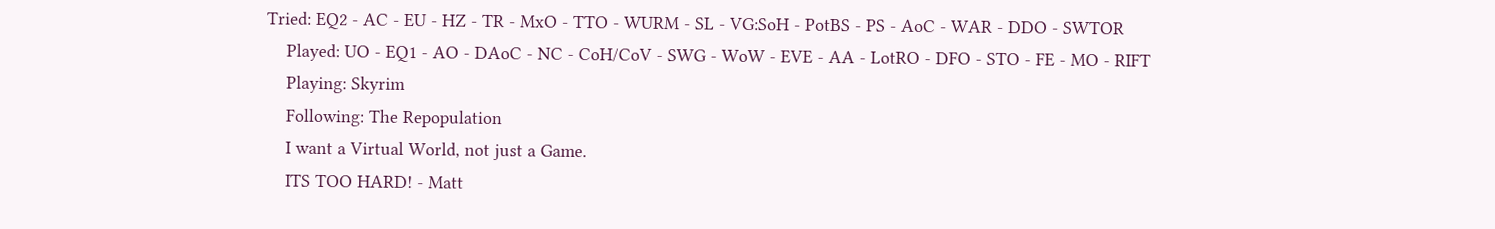Tried: EQ2 - AC - EU - HZ - TR - MxO - TTO - WURM - SL - VG:SoH - PotBS - PS - AoC - WAR - DDO - SWTOR
    Played: UO - EQ1 - AO - DAoC - NC - CoH/CoV - SWG - WoW - EVE - AA - LotRO - DFO - STO - FE - MO - RIFT
    Playing: Skyrim
    Following: The Repopulation
    I want a Virtual World, not just a Game.
    ITS TOO HARD! - Matt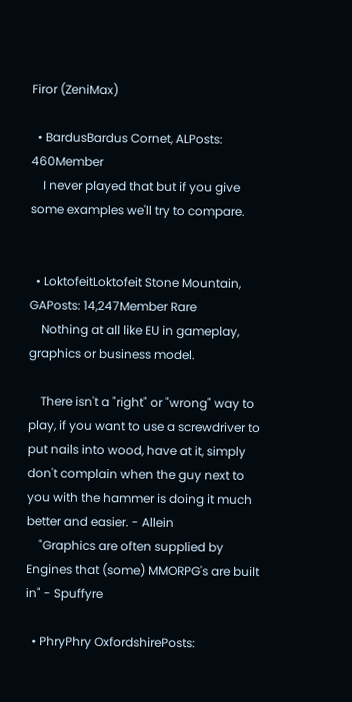Firor (ZeniMax)

  • BardusBardus Cornet, ALPosts: 460Member
    I never played that but if you give some examples we'll try to compare.


  • LoktofeitLoktofeit Stone Mountain, GAPosts: 14,247Member Rare
    Nothing at all like EU in gameplay, graphics or business model.

    There isn't a "right" or "wrong" way to play, if you want to use a screwdriver to put nails into wood, have at it, simply don't complain when the guy next to you with the hammer is doing it much better and easier. - Allein
    "Graphics are often supplied by Engines that (some) MMORPG's are built in" - Spuffyre

  • PhryPhry OxfordshirePosts: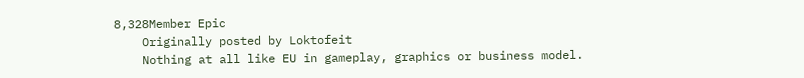8,328Member Epic
    Originally posted by Loktofeit
    Nothing at all like EU in gameplay, graphics or business model.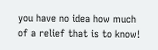you have no idea how much of a relief that is to know!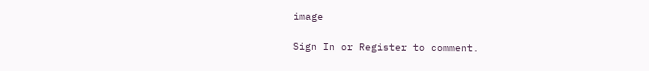image

Sign In or Register to comment.